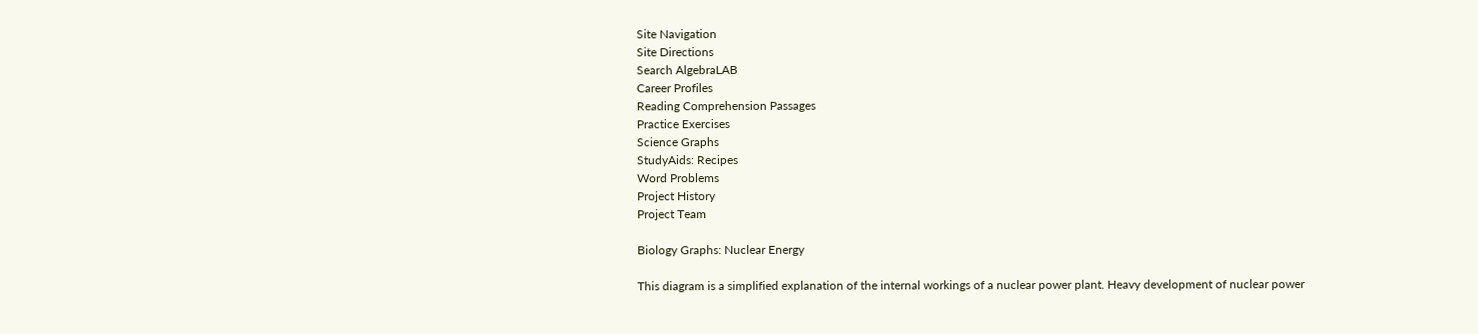Site Navigation
Site Directions
Search AlgebraLAB
Career Profiles
Reading Comprehension Passages
Practice Exercises
Science Graphs
StudyAids: Recipes
Word Problems
Project History
Project Team

Biology Graphs: Nuclear Energy

This diagram is a simplified explanation of the internal workings of a nuclear power plant. Heavy development of nuclear power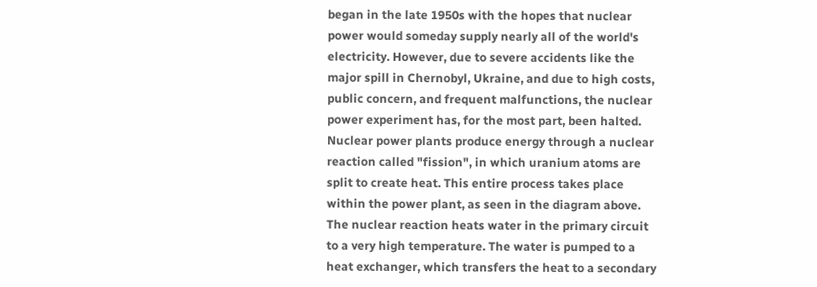began in the late 1950s with the hopes that nuclear power would someday supply nearly all of the world's electricity. However, due to severe accidents like the major spill in Chernobyl, Ukraine, and due to high costs, public concern, and frequent malfunctions, the nuclear power experiment has, for the most part, been halted.
Nuclear power plants produce energy through a nuclear reaction called "fission", in which uranium atoms are split to create heat. This entire process takes place within the power plant, as seen in the diagram above.
The nuclear reaction heats water in the primary circuit to a very high temperature. The water is pumped to a heat exchanger, which transfers the heat to a secondary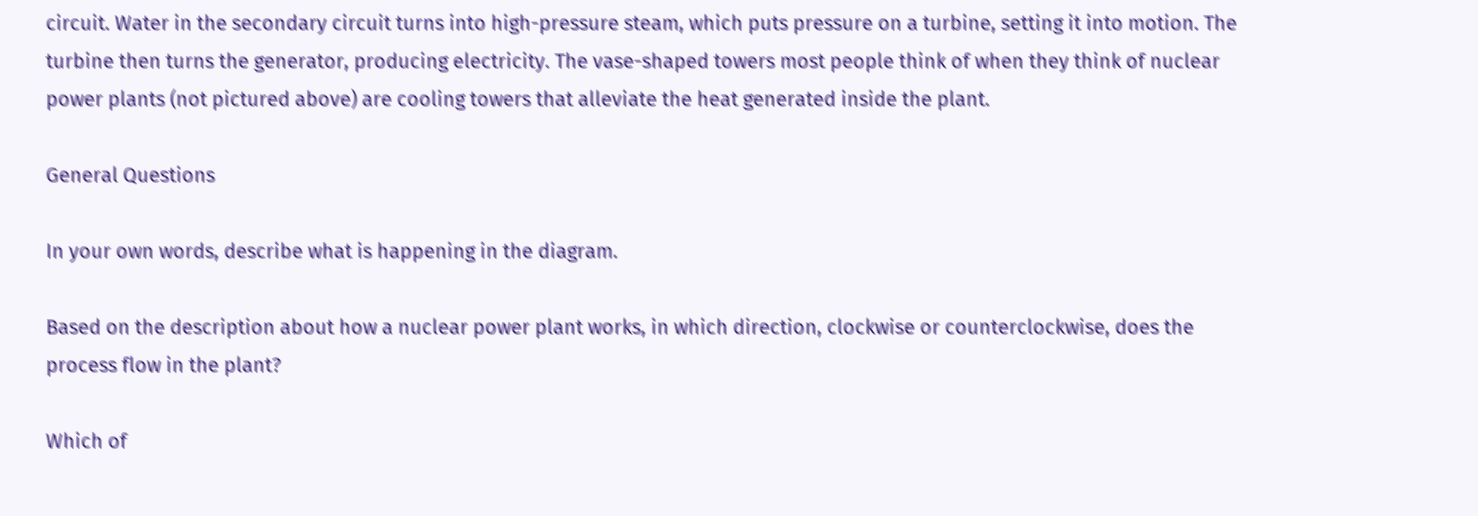circuit. Water in the secondary circuit turns into high-pressure steam, which puts pressure on a turbine, setting it into motion. The turbine then turns the generator, producing electricity. The vase-shaped towers most people think of when they think of nuclear power plants (not pictured above) are cooling towers that alleviate the heat generated inside the plant.

General Questions

In your own words, describe what is happening in the diagram.

Based on the description about how a nuclear power plant works, in which direction, clockwise or counterclockwise, does the process flow in the plant?

Which of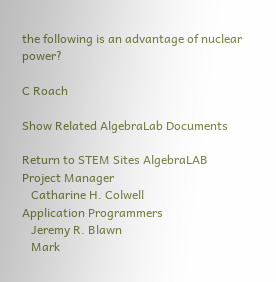the following is an advantage of nuclear power?

C Roach

Show Related AlgebraLab Documents

Return to STEM Sites AlgebraLAB
Project Manager
   Catharine H. Colwell
Application Programmers
   Jeremy R. Blawn
   Mark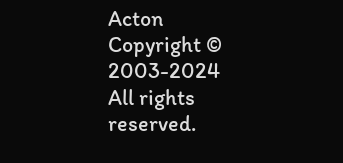Acton
Copyright © 2003-2024
All rights reserved.